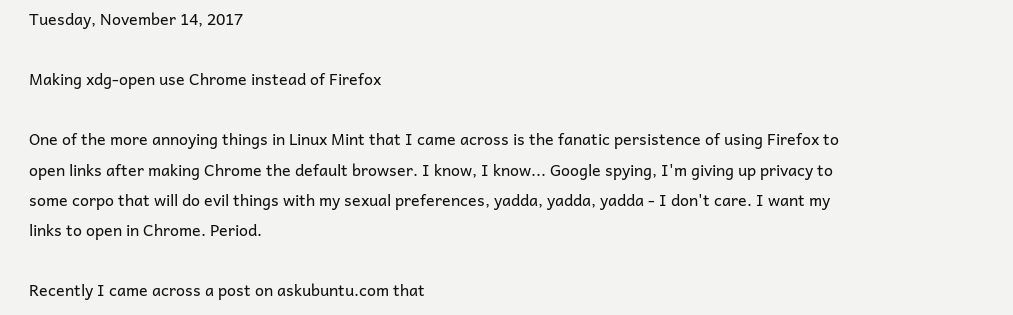Tuesday, November 14, 2017

Making xdg-open use Chrome instead of Firefox

One of the more annoying things in Linux Mint that I came across is the fanatic persistence of using Firefox to open links after making Chrome the default browser. I know, I know... Google spying, I'm giving up privacy to some corpo that will do evil things with my sexual preferences, yadda, yadda, yadda - I don't care. I want my links to open in Chrome. Period.

Recently I came across a post on askubuntu.com that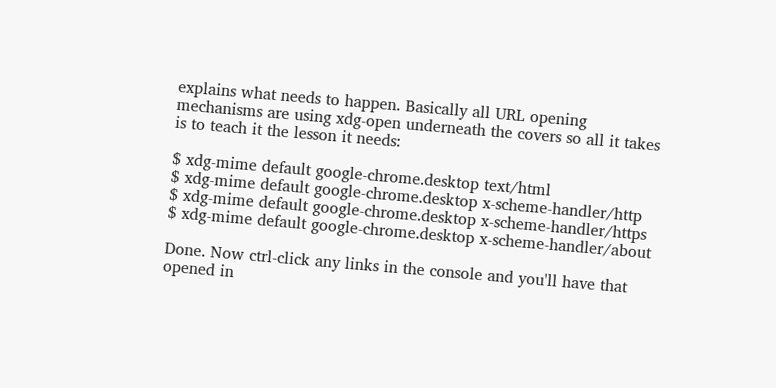explains what needs to happen. Basically all URL opening mechanisms are using xdg-open underneath the covers so all it takes is to teach it the lesson it needs:

$ xdg-mime default google-chrome.desktop text/html
$ xdg-mime default google-chrome.desktop x-scheme-handler/http
$ xdg-mime default google-chrome.desktop x-scheme-handler/https
$ xdg-mime default google-chrome.desktop x-scheme-handler/about

Done. Now ctrl-click any links in the console and you'll have that opened in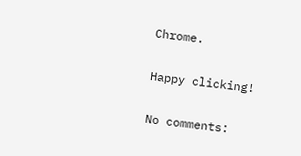Chrome.

Happy clicking!

No comments: